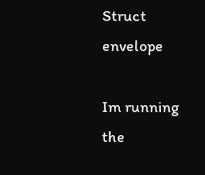Struct envelope

Im running the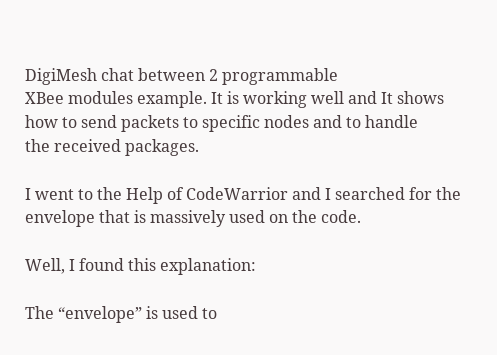DigiMesh chat between 2 programmable
XBee modules example. It is working well and It shows how to send packets to specific nodes and to handle
the received packages.

I went to the Help of CodeWarrior and I searched for the envelope that is massively used on the code.

Well, I found this explanation:

The “envelope” is used to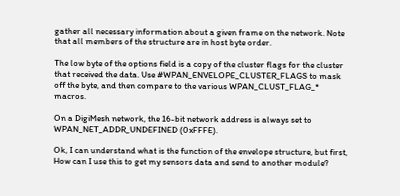gather all necessary information about a given frame on the network. Note that all members of the structure are in host byte order.

The low byte of the options field is a copy of the cluster flags for the cluster that received the data. Use #WPAN_ENVELOPE_CLUSTER_FLAGS to mask off the byte, and then compare to the various WPAN_CLUST_FLAG_* macros.

On a DigiMesh network, the 16-bit network address is always set to WPAN_NET_ADDR_UNDEFINED (0xFFFE).

Ok, I can understand what is the function of the envelope structure, but first, How can I use this to get my sensors data and send to another module?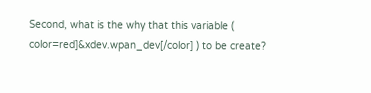Second, what is the why that this variable ( color=red]&xdev.wpan_dev[/color] ) to be create?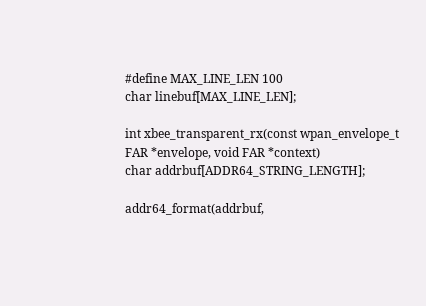#define MAX_LINE_LEN 100
char linebuf[MAX_LINE_LEN];

int xbee_transparent_rx(const wpan_envelope_t FAR *envelope, void FAR *context)
char addrbuf[ADDR64_STRING_LENGTH];

addr64_format(addrbuf,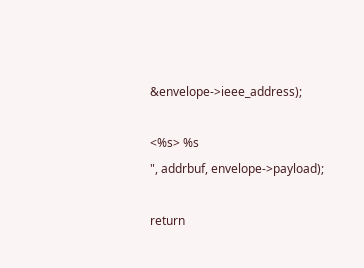&envelope->ieee_address);

<%s> %s
", addrbuf, envelope->payload);

return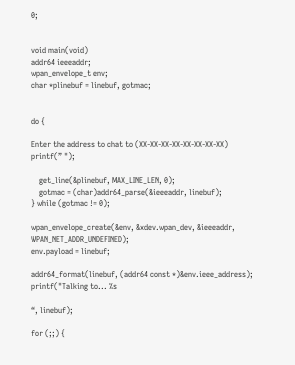0;


void main(void)
addr64 ieeeaddr;
wpan_envelope_t env;
char *plinebuf = linebuf, gotmac;


do {

Enter the address to chat to (XX-XX-XX-XX-XX-XX-XX-XX)
printf(” ");

    get_line(&plinebuf, MAX_LINE_LEN, 0);
    gotmac = (char)addr64_parse(&ieeeaddr, linebuf);
} while (gotmac != 0);

wpan_envelope_create(&env, &xdev.wpan_dev, &ieeeaddr, WPAN_NET_ADDR_UNDEFINED);
env.payload = linebuf;

addr64_format(linebuf, (addr64 const *)&env.ieee_address);
printf("Talking to... %s

“, linebuf);

for (;;) {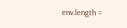env.length =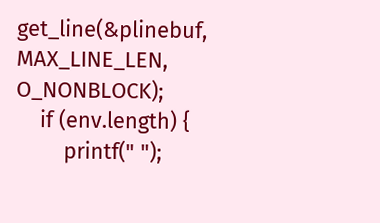get_line(&plinebuf, MAX_LINE_LEN, O_NONBLOCK);
    if (env.length) {
        printf(" ");